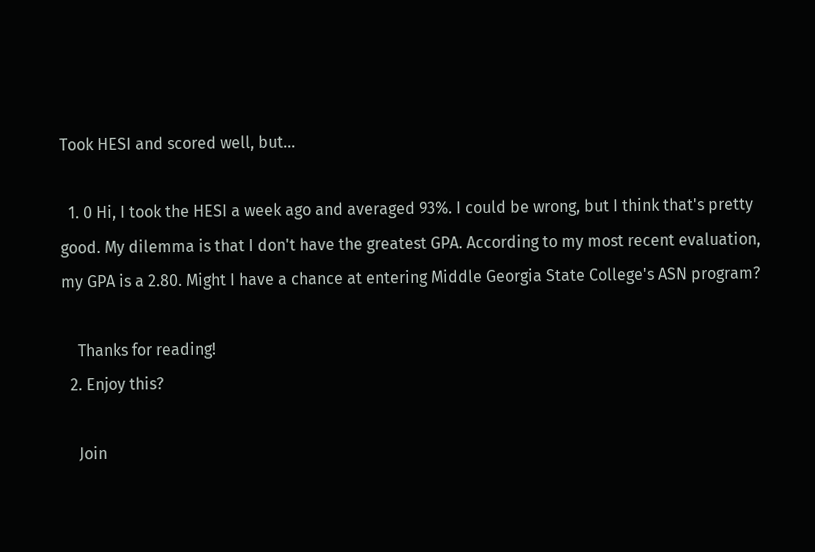Took HESI and scored well, but...

  1. 0 Hi, I took the HESI a week ago and averaged 93%. I could be wrong, but I think that's pretty good. My dilemma is that I don't have the greatest GPA. According to my most recent evaluation, my GPA is a 2.80. Might I have a chance at entering Middle Georgia State College's ASN program?

    Thanks for reading!
  2. Enjoy this?

    Join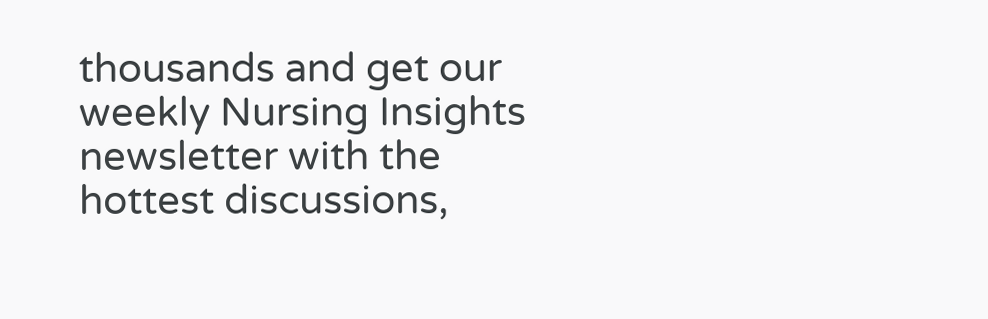thousands and get our weekly Nursing Insights newsletter with the hottest discussions,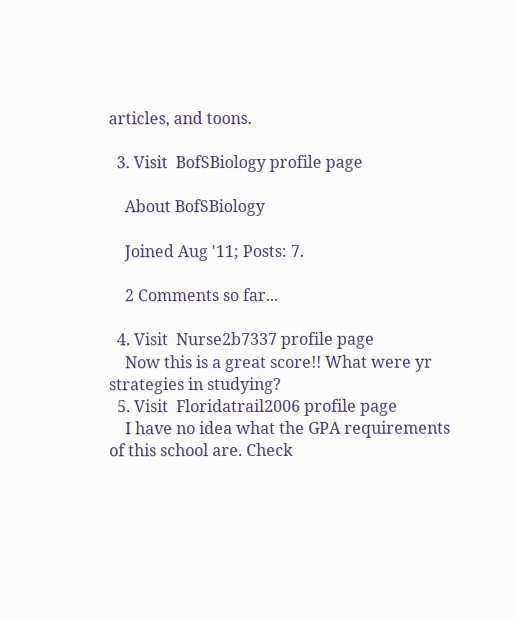articles, and toons.

  3. Visit  BofSBiology profile page

    About BofSBiology

    Joined Aug '11; Posts: 7.

    2 Comments so far...

  4. Visit  Nurse2b7337 profile page
    Now this is a great score!! What were yr strategies in studying?
  5. Visit  Floridatrail2006 profile page
    I have no idea what the GPA requirements of this school are. Check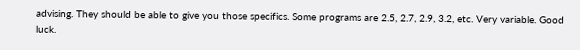advising. They should be able to give you those specifics. Some programs are 2.5, 2.7, 2.9, 3.2, etc. Very variable. Good luck.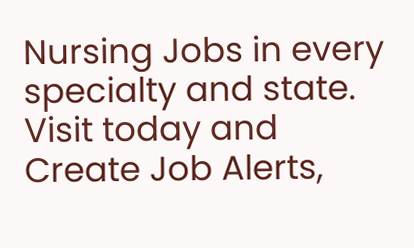Nursing Jobs in every specialty and state. Visit today and Create Job Alerts,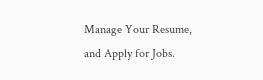Manage Your Resume, and Apply for Jobs.